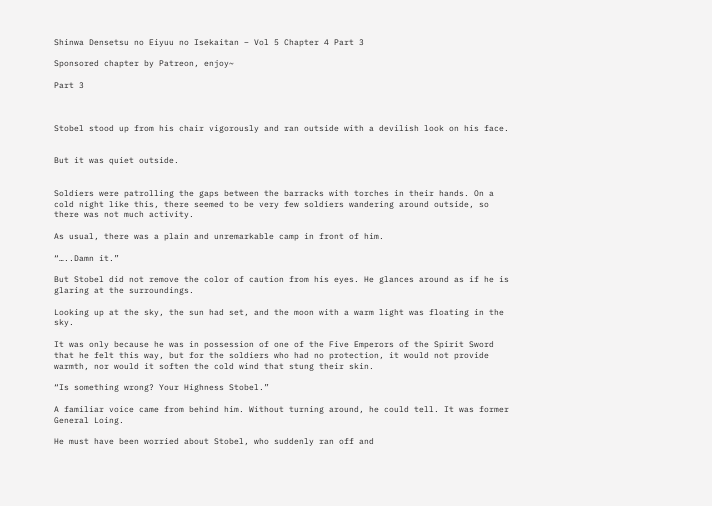Shinwa Densetsu no Eiyuu no Isekaitan – Vol 5 Chapter 4 Part 3

Sponsored chapter by Patreon, enjoy~

Part 3



Stobel stood up from his chair vigorously and ran outside with a devilish look on his face.


But it was quiet outside.


Soldiers were patrolling the gaps between the barracks with torches in their hands. On a cold night like this, there seemed to be very few soldiers wandering around outside, so there was not much activity.

As usual, there was a plain and unremarkable camp in front of him.

“…..Damn it.”

But Stobel did not remove the color of caution from his eyes. He glances around as if he is glaring at the surroundings.

Looking up at the sky, the sun had set, and the moon with a warm light was floating in the sky.

It was only because he was in possession of one of the Five Emperors of the Spirit Sword that he felt this way, but for the soldiers who had no protection, it would not provide warmth, nor would it soften the cold wind that stung their skin.

“Is something wrong? Your Highness Stobel.”

A familiar voice came from behind him. Without turning around, he could tell. It was former General Loing.

He must have been worried about Stobel, who suddenly ran off and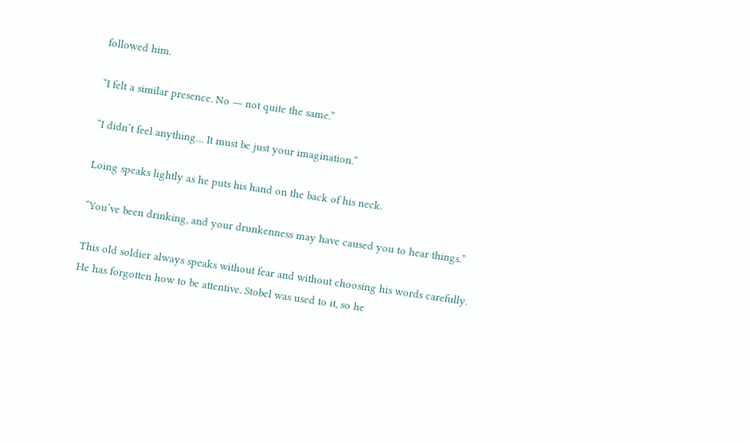followed him.

“I felt a similar presence. No ― not quite the same.”

“I didn’t feel anything… It must be just your imagination.”

Loing speaks lightly as he puts his hand on the back of his neck.

“You’ve been drinking, and your drunkenness may have caused you to hear things.”

This old soldier always speaks without fear and without choosing his words carefully. He has forgotten how to be attentive. Stobel was used to it, so he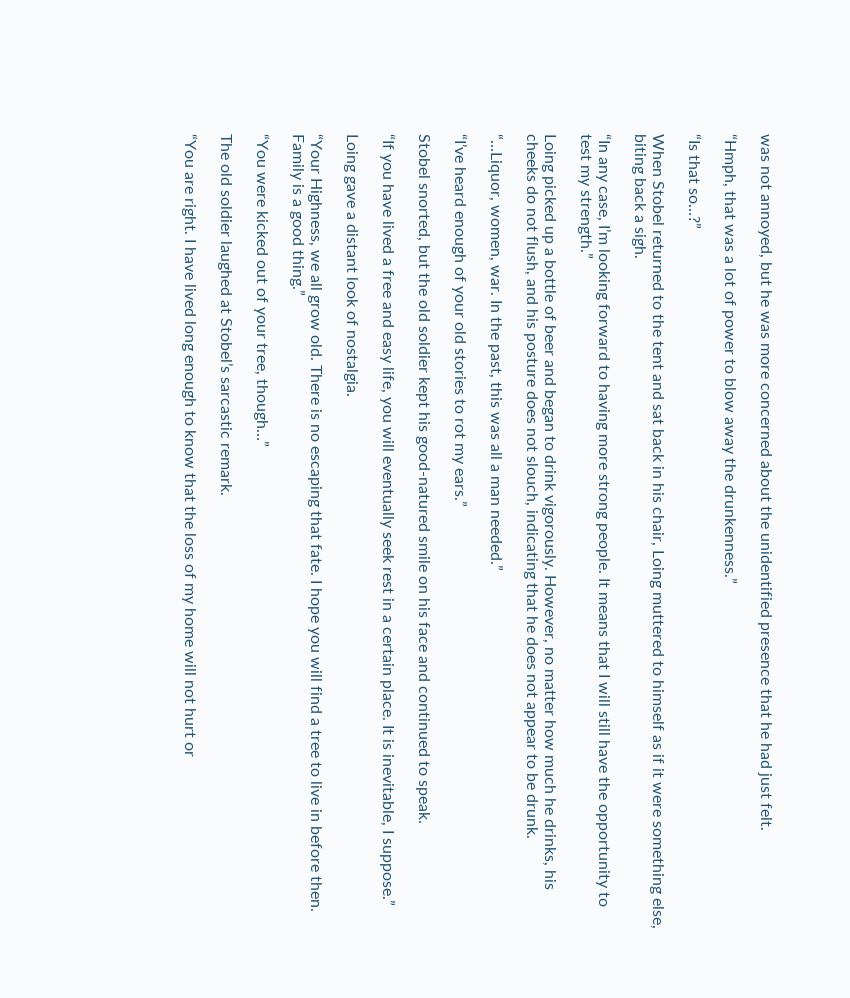was not annoyed, but he was more concerned about the unidentified presence that he had just felt.

“Hmph, that was a lot of power to blow away the drunkenness.”

“Is that so…?”

When Stobel returned to the tent and sat back in his chair, Loing muttered to himself as if it were something else, biting back a sigh.

“In any case, I’m looking forward to having more strong people. It means that I will still have the opportunity to test my strength.”

Loing picked up a bottle of beer and began to drink vigorously. However, no matter how much he drinks, his cheeks do not flush, and his posture does not slouch, indicating that he does not appear to be drunk.

“…Liquor, women, war. In the past, this was all a man needed.”

“I’ve heard enough of your old stories to rot my ears.”

Stobel snorted, but the old soldier kept his good-natured smile on his face and continued to speak.

“If you have lived a free and easy life, you will eventually seek rest in a certain place. It is inevitable, I suppose.”

Loing gave a distant look of nostalgia.

“Your Highness, we all grow old. There is no escaping that fate. I hope you will find a tree to live in before then. Family is a good thing.”

“You were kicked out of your tree, though…”

The old soldier laughed at Stobel’s sarcastic remark.

“You are right. I have lived long enough to know that the loss of my home will not hurt or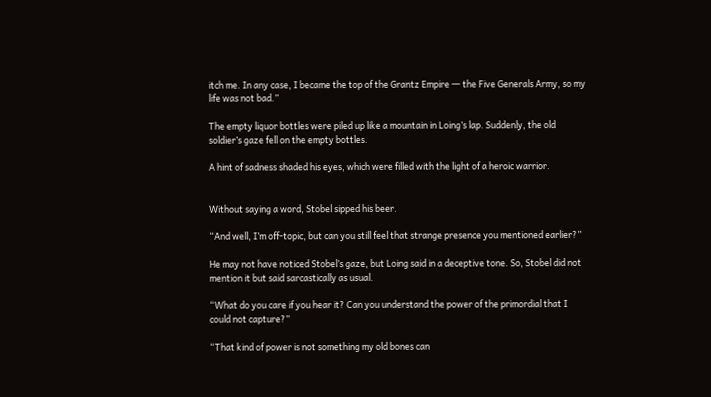itch me. In any case, I became the top of the Grantz Empire ― the Five Generals Army, so my life was not bad.”

The empty liquor bottles were piled up like a mountain in Loing’s lap. Suddenly, the old soldier’s gaze fell on the empty bottles.

A hint of sadness shaded his eyes, which were filled with the light of a heroic warrior.


Without saying a word, Stobel sipped his beer.

“And well, I’m off-topic, but can you still feel that strange presence you mentioned earlier?”

He may not have noticed Stobel’s gaze, but Loing said in a deceptive tone. So, Stobel did not mention it but said sarcastically as usual.

“What do you care if you hear it? Can you understand the power of the primordial that I could not capture?”

“That kind of power is not something my old bones can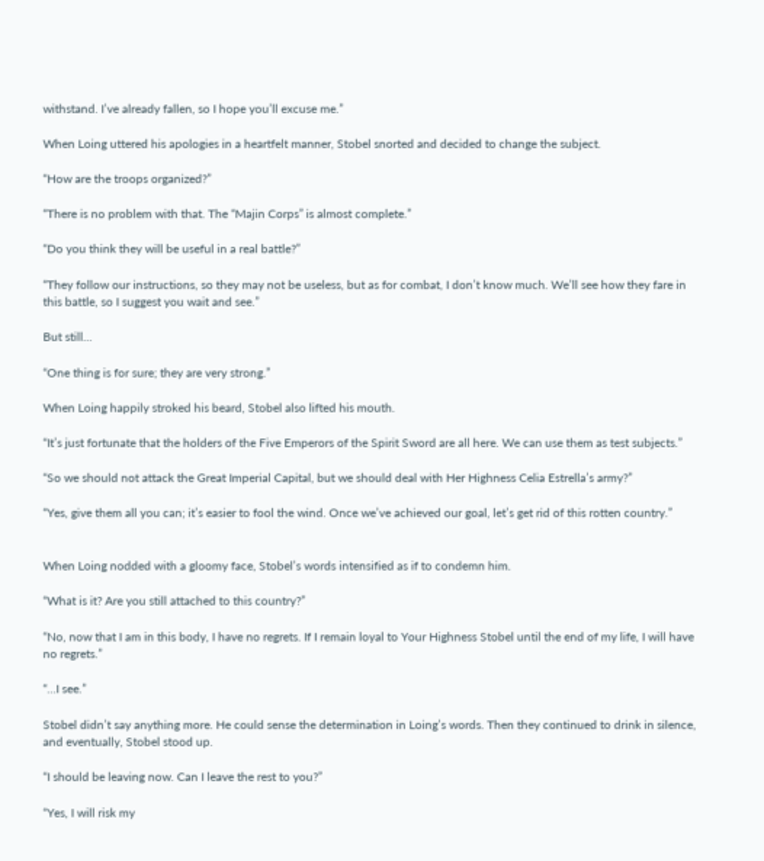withstand. I’ve already fallen, so I hope you’ll excuse me.”

When Loing uttered his apologies in a heartfelt manner, Stobel snorted and decided to change the subject.

“How are the troops organized?”

“There is no problem with that. The “Majin Corps” is almost complete.”

“Do you think they will be useful in a real battle?”

“They follow our instructions, so they may not be useless, but as for combat, I don’t know much. We’ll see how they fare in this battle, so I suggest you wait and see.”

But still…

“One thing is for sure; they are very strong.”

When Loing happily stroked his beard, Stobel also lifted his mouth.

“It’s just fortunate that the holders of the Five Emperors of the Spirit Sword are all here. We can use them as test subjects.”

“So we should not attack the Great Imperial Capital, but we should deal with Her Highness Celia Estrella’s army?”

“Yes, give them all you can; it’s easier to fool the wind. Once we’ve achieved our goal, let’s get rid of this rotten country.”


When Loing nodded with a gloomy face, Stobel’s words intensified as if to condemn him.

“What is it? Are you still attached to this country?”

“No, now that I am in this body, I have no regrets. If I remain loyal to Your Highness Stobel until the end of my life, I will have no regrets.”

“…I see.”

Stobel didn’t say anything more. He could sense the determination in Loing’s words. Then they continued to drink in silence, and eventually, Stobel stood up.

“I should be leaving now. Can I leave the rest to you?”

“Yes, I will risk my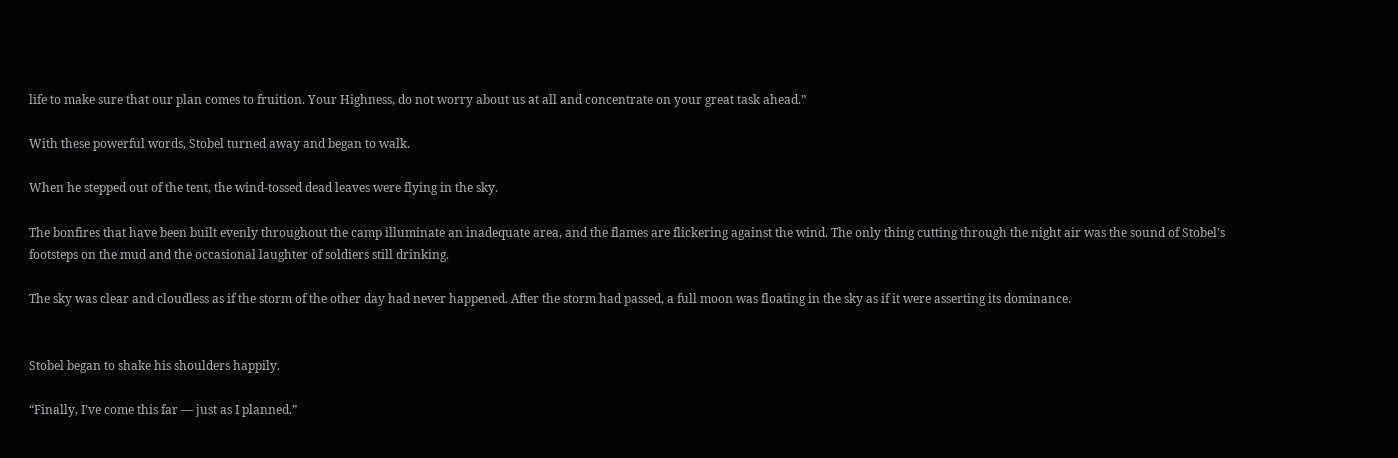life to make sure that our plan comes to fruition. Your Highness, do not worry about us at all and concentrate on your great task ahead.”

With these powerful words, Stobel turned away and began to walk.

When he stepped out of the tent, the wind-tossed dead leaves were flying in the sky.

The bonfires that have been built evenly throughout the camp illuminate an inadequate area, and the flames are flickering against the wind. The only thing cutting through the night air was the sound of Stobel’s footsteps on the mud and the occasional laughter of soldiers still drinking.

The sky was clear and cloudless as if the storm of the other day had never happened. After the storm had passed, a full moon was floating in the sky as if it were asserting its dominance.


Stobel began to shake his shoulders happily.

“Finally, I’ve come this far ― just as I planned.”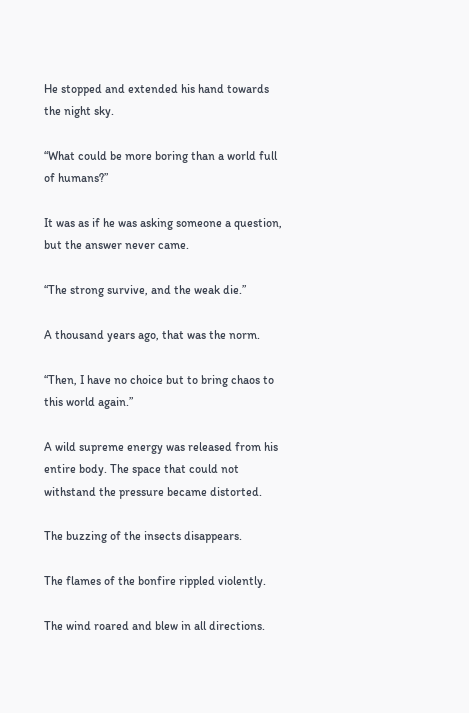He stopped and extended his hand towards the night sky.

“What could be more boring than a world full of humans?”

It was as if he was asking someone a question, but the answer never came.

“The strong survive, and the weak die.”

A thousand years ago, that was the norm.

“Then, I have no choice but to bring chaos to this world again.”

A wild supreme energy was released from his entire body. The space that could not withstand the pressure became distorted.

The buzzing of the insects disappears.

The flames of the bonfire rippled violently.

The wind roared and blew in all directions.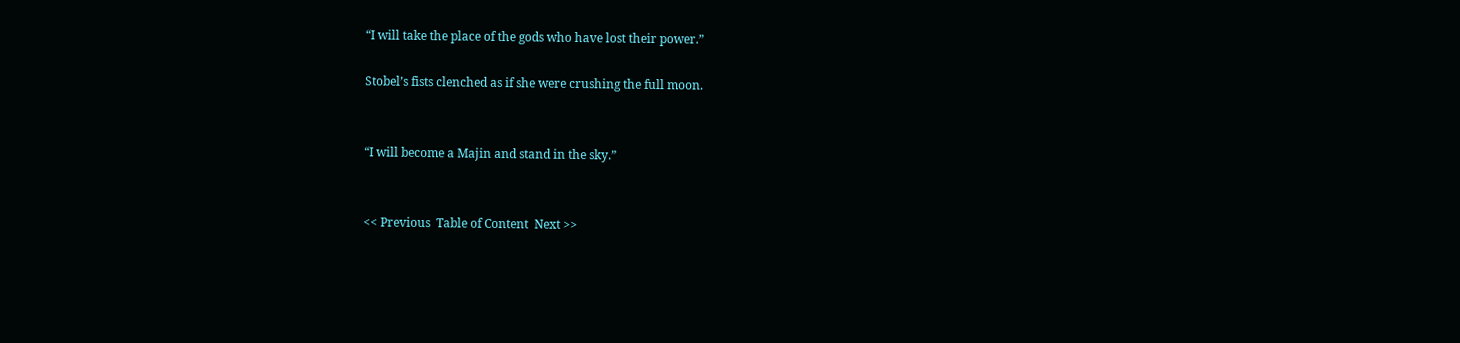“I will take the place of the gods who have lost their power.”

Stobel’s fists clenched as if she were crushing the full moon.


“I will become a Majin and stand in the sky.”


<< Previous  Table of Content  Next >>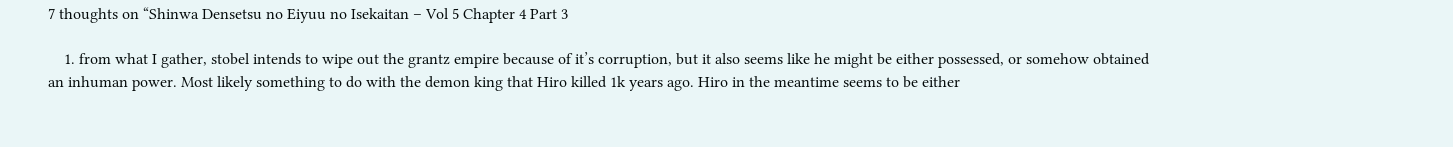7 thoughts on “Shinwa Densetsu no Eiyuu no Isekaitan – Vol 5 Chapter 4 Part 3

    1. from what I gather, stobel intends to wipe out the grantz empire because of it’s corruption, but it also seems like he might be either possessed, or somehow obtained an inhuman power. Most likely something to do with the demon king that Hiro killed 1k years ago. Hiro in the meantime seems to be either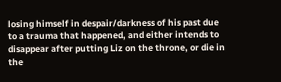losing himself in despair/darkness of his past due to a trauma that happened, and either intends to disappear after putting Liz on the throne, or die in the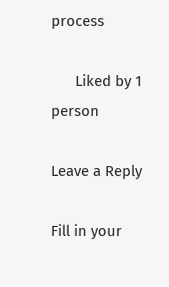process

      Liked by 1 person

Leave a Reply

Fill in your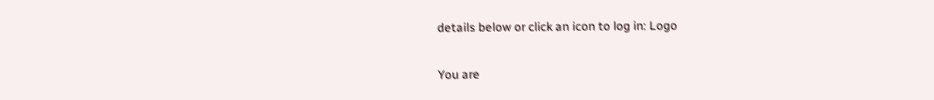details below or click an icon to log in: Logo

You are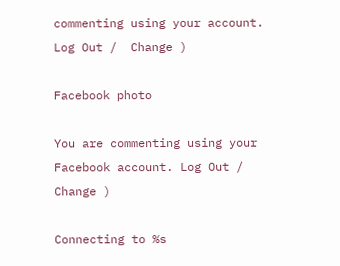commenting using your account. Log Out /  Change )

Facebook photo

You are commenting using your Facebook account. Log Out /  Change )

Connecting to %s